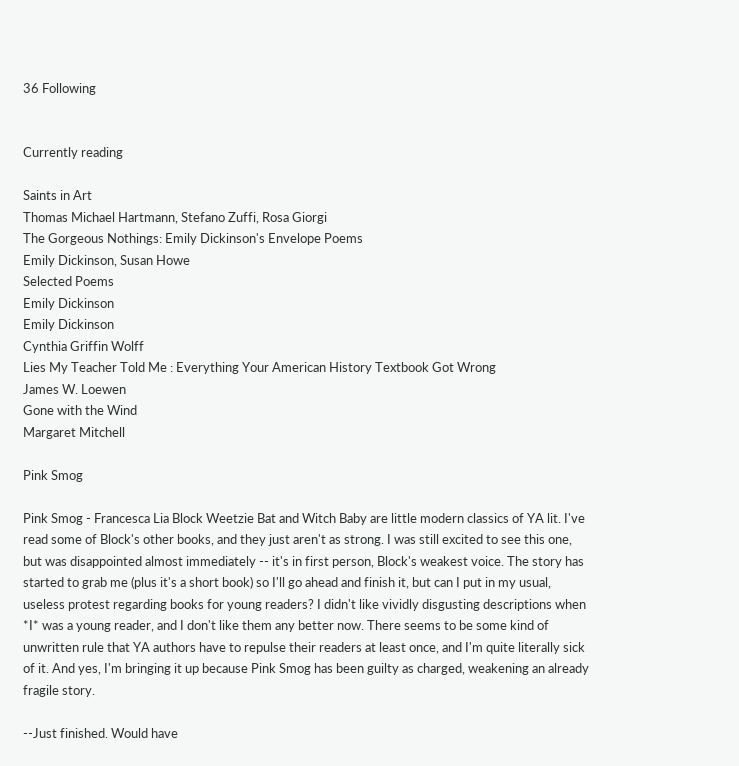36 Following


Currently reading

Saints in Art
Thomas Michael Hartmann, Stefano Zuffi, Rosa Giorgi
The Gorgeous Nothings: Emily Dickinson's Envelope Poems
Emily Dickinson, Susan Howe
Selected Poems
Emily Dickinson
Emily Dickinson
Cynthia Griffin Wolff
Lies My Teacher Told Me : Everything Your American History Textbook Got Wrong
James W. Loewen
Gone with the Wind
Margaret Mitchell

Pink Smog

Pink Smog - Francesca Lia Block Weetzie Bat and Witch Baby are little modern classics of YA lit. I've read some of Block's other books, and they just aren't as strong. I was still excited to see this one, but was disappointed almost immediately -- it's in first person, Block's weakest voice. The story has started to grab me (plus it's a short book) so I'll go ahead and finish it, but can I put in my usual, useless protest regarding books for young readers? I didn't like vividly disgusting descriptions when *I* was a young reader, and I don't like them any better now. There seems to be some kind of unwritten rule that YA authors have to repulse their readers at least once, and I'm quite literally sick of it. And yes, I'm bringing it up because Pink Smog has been guilty as charged, weakening an already fragile story.

--Just finished. Would have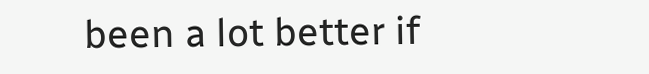been a lot better if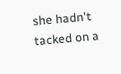she hadn't tacked on a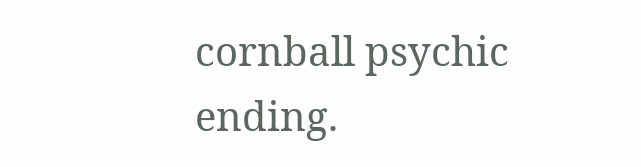cornball psychic ending.